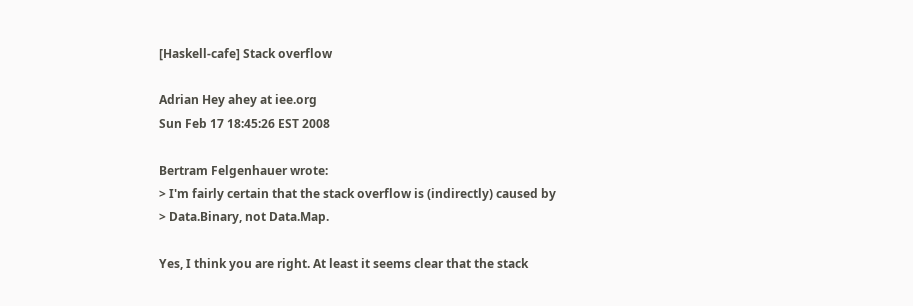[Haskell-cafe] Stack overflow

Adrian Hey ahey at iee.org
Sun Feb 17 18:45:26 EST 2008

Bertram Felgenhauer wrote:
> I'm fairly certain that the stack overflow is (indirectly) caused by
> Data.Binary, not Data.Map.

Yes, I think you are right. At least it seems clear that the stack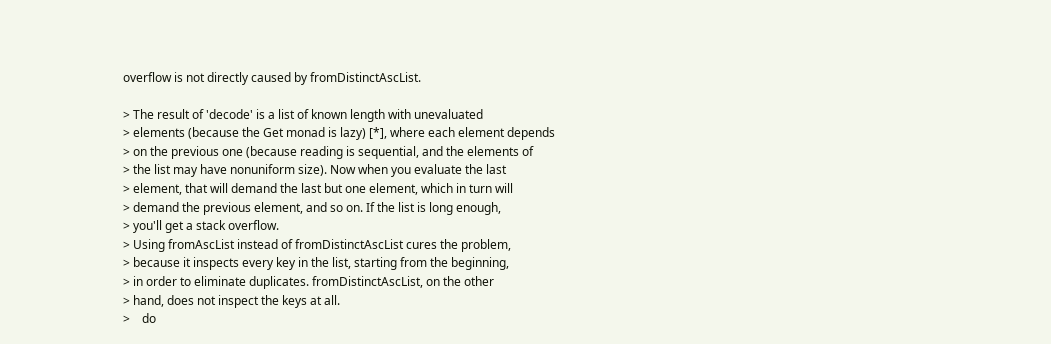overflow is not directly caused by fromDistinctAscList.

> The result of 'decode' is a list of known length with unevaluated
> elements (because the Get monad is lazy) [*], where each element depends
> on the previous one (because reading is sequential, and the elements of
> the list may have nonuniform size). Now when you evaluate the last
> element, that will demand the last but one element, which in turn will
> demand the previous element, and so on. If the list is long enough,
> you'll get a stack overflow.
> Using fromAscList instead of fromDistinctAscList cures the problem,
> because it inspects every key in the list, starting from the beginning,
> in order to eliminate duplicates. fromDistinctAscList, on the other
> hand, does not inspect the keys at all.
>    do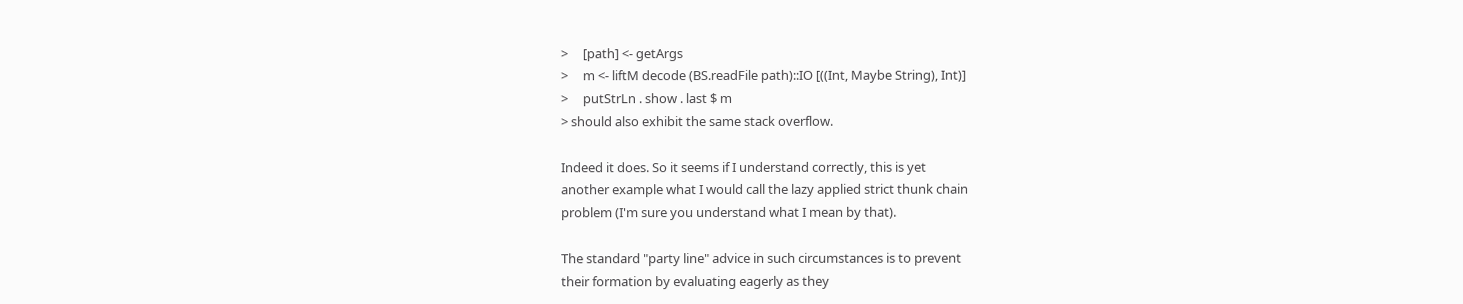>     [path] <- getArgs
>     m <- liftM decode (BS.readFile path)::IO [((Int, Maybe String), Int)]
>     putStrLn . show . last $ m
> should also exhibit the same stack overflow.

Indeed it does. So it seems if I understand correctly, this is yet
another example what I would call the lazy applied strict thunk chain
problem (I'm sure you understand what I mean by that).

The standard "party line" advice in such circumstances is to prevent
their formation by evaluating eagerly as they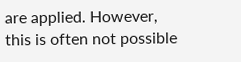are applied. However,
this is often not possible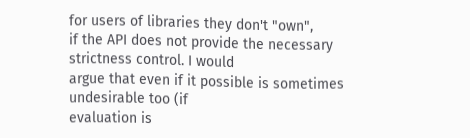for users of libraries they don't "own",
if the API does not provide the necessary strictness control. I would
argue that even if it possible is sometimes undesirable too (if
evaluation is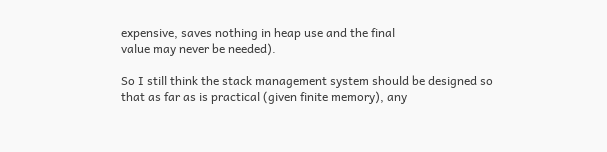expensive, saves nothing in heap use and the final
value may never be needed).

So I still think the stack management system should be designed so
that as far as is practical (given finite memory), any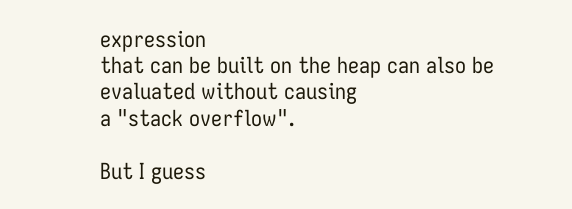expression
that can be built on the heap can also be evaluated without causing
a "stack overflow".

But I guess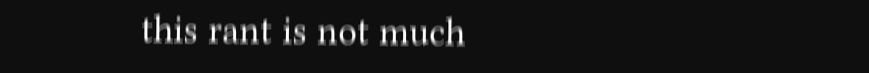this rant is not much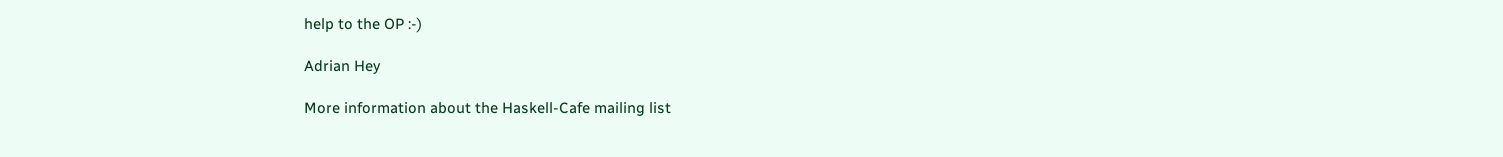help to the OP :-)

Adrian Hey

More information about the Haskell-Cafe mailing list